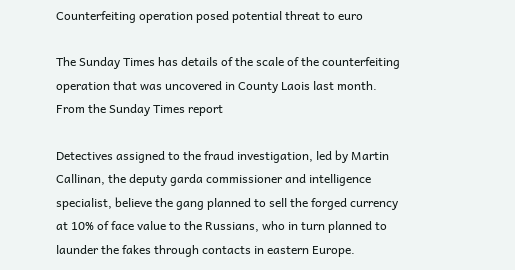Counterfeiting operation posed potential threat to euro

The Sunday Times has details of the scale of the counterfeiting operation that was uncovered in County Laois last month.  From the Sunday Times report

Detectives assigned to the fraud investigation, led by Martin Callinan, the deputy garda commissioner and intelligence specialist, believe the gang planned to sell the forged currency at 10% of face value to the Russians, who in turn planned to launder the fakes through contacts in eastern Europe.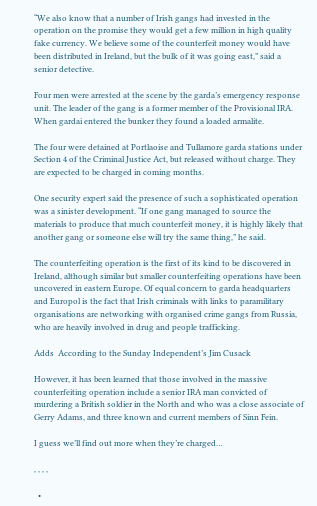“We also know that a number of Irish gangs had invested in the operation on the promise they would get a few million in high quality fake currency. We believe some of the counterfeit money would have been distributed in Ireland, but the bulk of it was going east,” said a senior detective.

Four men were arrested at the scene by the garda’s emergency response unit. The leader of the gang is a former member of the Provisional IRA. When gardai entered the bunker they found a loaded armalite.

The four were detained at Portlaoise and Tullamore garda stations under Section 4 of the Criminal Justice Act, but released without charge. They are expected to be charged in coming months.

One security expert said the presence of such a sophisticated operation was a sinister development. “If one gang managed to source the materials to produce that much counterfeit money, it is highly likely that another gang or someone else will try the same thing,” he said.

The counterfeiting operation is the first of its kind to be discovered in Ireland, although similar but smaller counterfeiting operations have been uncovered in eastern Europe. Of equal concern to garda headquarters and Europol is the fact that Irish criminals with links to paramilitary organisations are networking with organised crime gangs from Russia, who are heavily involved in drug and people trafficking.

Adds  According to the Sunday Independent’s Jim Cusack

However, it has been learned that those involved in the massive counterfeiting operation include a senior IRA man convicted of murdering a British soldier in the North and who was a close associate of Gerry Adams, and three known and current members of Sinn Fein.

I guess we’ll find out more when they’re charged…

, , , ,

  •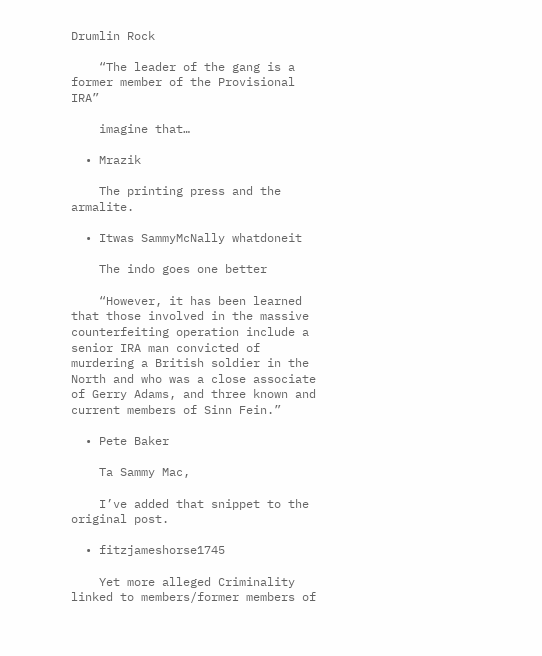Drumlin Rock

    “The leader of the gang is a former member of the Provisional IRA”

    imagine that…

  • Mrazik

    The printing press and the armalite.

  • Itwas SammyMcNally whatdoneit

    The indo goes one better

    “However, it has been learned that those involved in the massive counterfeiting operation include a senior IRA man convicted of murdering a British soldier in the North and who was a close associate of Gerry Adams, and three known and current members of Sinn Fein.”

  • Pete Baker

    Ta Sammy Mac,

    I’ve added that snippet to the original post.

  • fitzjameshorse1745

    Yet more alleged Criminality linked to members/former members of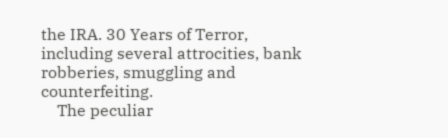the IRA. 30 Years of Terror, including several attrocities, bank robberies, smuggling and counterfeiting.
    The peculiar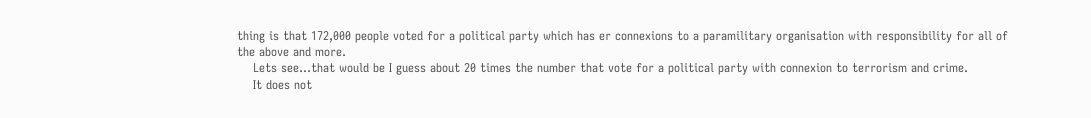thing is that 172,000 people voted for a political party which has er connexions to a paramilitary organisation with responsibility for all of the above and more.
    Lets see…that would be I guess about 20 times the number that vote for a political party with connexion to terrorism and crime.
    It does not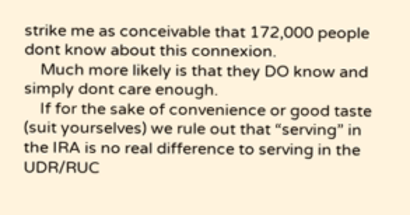strike me as conceivable that 172,000 people dont know about this connexion.
    Much more likely is that they DO know and simply dont care enough.
    If for the sake of convenience or good taste (suit yourselves) we rule out that “serving” in the IRA is no real difference to serving in the UDR/RUC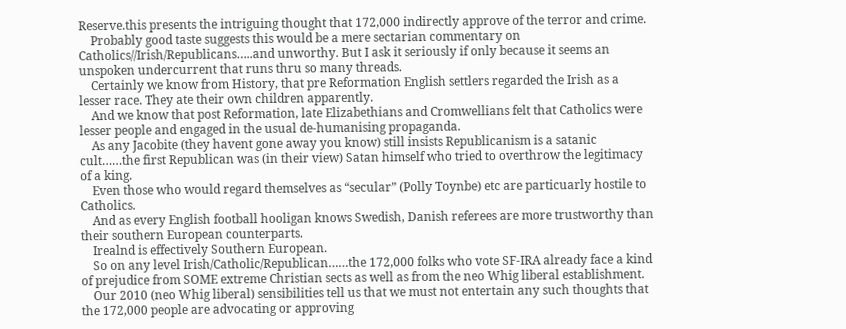Reserve.this presents the intriguing thought that 172,000 indirectly approve of the terror and crime.
    Probably good taste suggests this would be a mere sectarian commentary on Catholics//Irish/Republicans…..and unworthy. But I ask it seriously if only because it seems an unspoken undercurrent that runs thru so many threads.
    Certainly we know from History, that pre Reformation English settlers regarded the Irish as a lesser race. They ate their own children apparently.
    And we know that post Reformation, late Elizabethians and Cromwellians felt that Catholics were lesser people and engaged in the usual de-humanising propaganda.
    As any Jacobite (they havent gone away you know) still insists Republicanism is a satanic cult……the first Republican was (in their view) Satan himself who tried to overthrow the legitimacy of a king.
    Even those who would regard themselves as “secular” (Polly Toynbe) etc are particuarly hostile to Catholics.
    And as every English football hooligan knows Swedish, Danish referees are more trustworthy than their southern European counterparts.
    Irealnd is effectively Southern European.
    So on any level Irish/Catholic/Republican……the 172,000 folks who vote SF-IRA already face a kind of prejudice from SOME extreme Christian sects as well as from the neo Whig liberal establishment.
    Our 2010 (neo Whig liberal) sensibilities tell us that we must not entertain any such thoughts that the 172,000 people are advocating or approving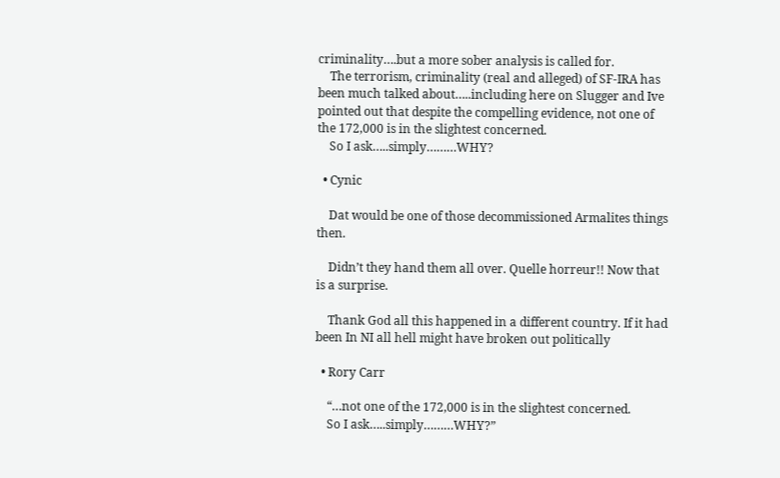criminality….but a more sober analysis is called for.
    The terrorism, criminality (real and alleged) of SF-IRA has been much talked about…..including here on Slugger and Ive pointed out that despite the compelling evidence, not one of the 172,000 is in the slightest concerned.
    So I ask…..simply………WHY?

  • Cynic

    Dat would be one of those decommissioned Armalites things then.

    Didn’t they hand them all over. Quelle horreur!! Now that is a surprise.

    Thank God all this happened in a different country. If it had been In NI all hell might have broken out politically

  • Rory Carr

    “…not one of the 172,000 is in the slightest concerned.
    So I ask…..simply………WHY?”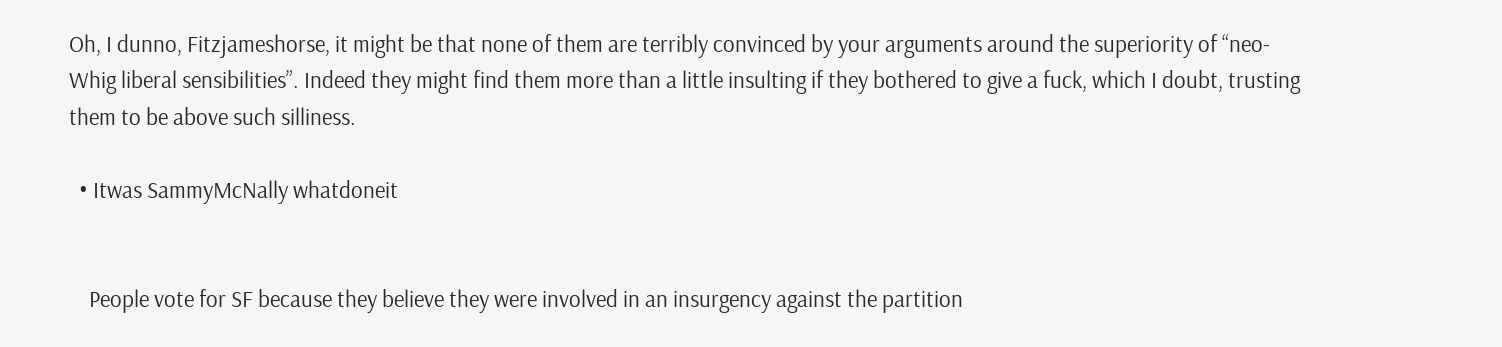Oh, I dunno, Fitzjameshorse, it might be that none of them are terribly convinced by your arguments around the superiority of “neo-Whig liberal sensibilities”. Indeed they might find them more than a little insulting if they bothered to give a fuck, which I doubt, trusting them to be above such silliness.

  • Itwas SammyMcNally whatdoneit


    People vote for SF because they believe they were involved in an insurgency against the partition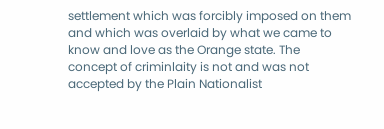settlement which was forcibly imposed on them and which was overlaid by what we came to know and love as the Orange state. The concept of criminlaity is not and was not accepted by the Plain Nationalist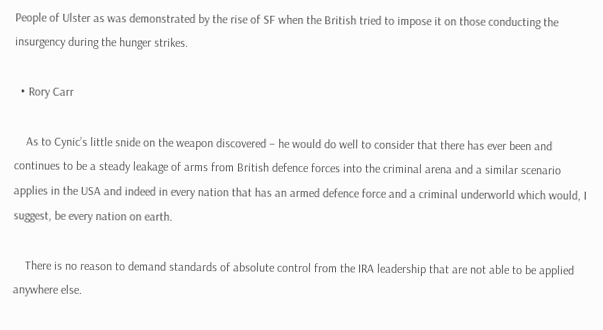People of Ulster as was demonstrated by the rise of SF when the British tried to impose it on those conducting the insurgency during the hunger strikes.

  • Rory Carr

    As to Cynic’s little snide on the weapon discovered – he would do well to consider that there has ever been and continues to be a steady leakage of arms from British defence forces into the criminal arena and a similar scenario applies in the USA and indeed in every nation that has an armed defence force and a criminal underworld which would, I suggest, be every nation on earth.

    There is no reason to demand standards of absolute control from the IRA leadership that are not able to be applied anywhere else.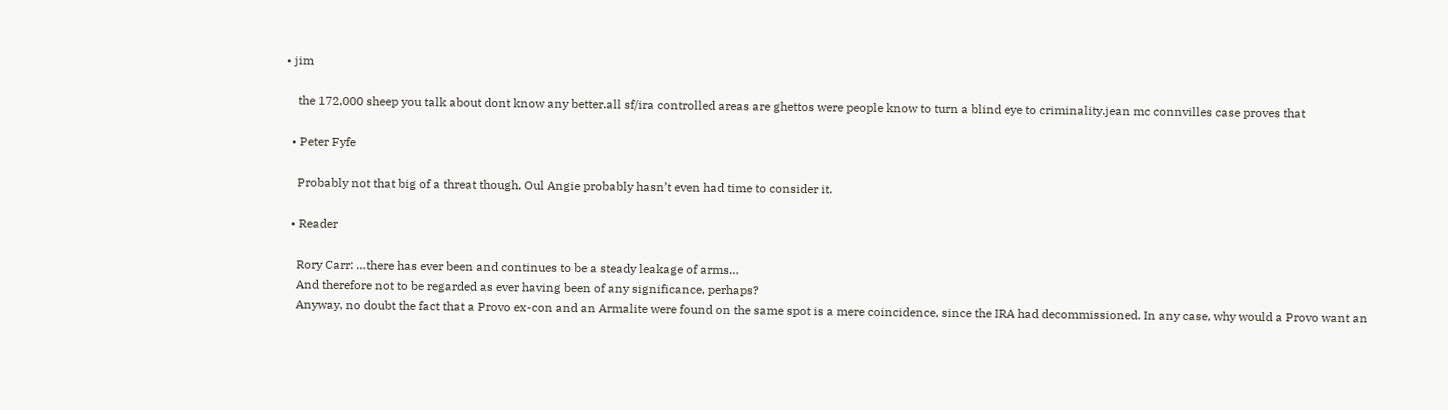• jim

    the 172,000 sheep you talk about dont know any better.all sf/ira controlled areas are ghettos were people know to turn a blind eye to criminality.jean mc connvilles case proves that

  • Peter Fyfe

    Probably not that big of a threat though, Oul Angie probably hasn’t even had time to consider it.

  • Reader

    Rory Carr: …there has ever been and continues to be a steady leakage of arms…
    And therefore not to be regarded as ever having been of any significance, perhaps?
    Anyway, no doubt the fact that a Provo ex-con and an Armalite were found on the same spot is a mere coincidence, since the IRA had decommissioned. In any case, why would a Provo want an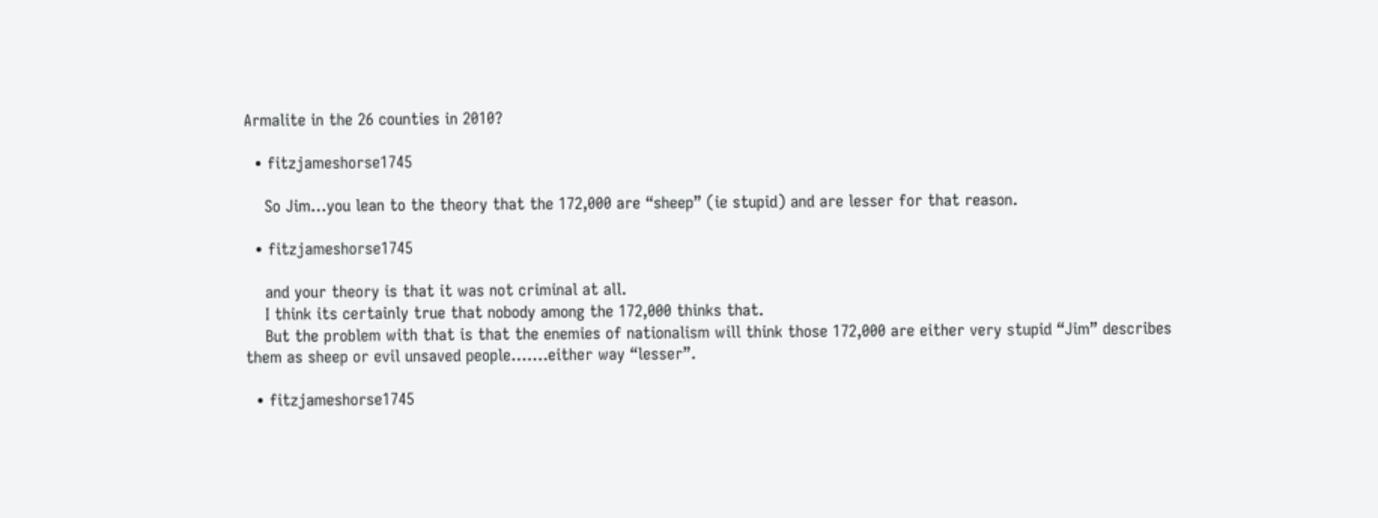Armalite in the 26 counties in 2010?

  • fitzjameshorse1745

    So Jim…you lean to the theory that the 172,000 are “sheep” (ie stupid) and are lesser for that reason.

  • fitzjameshorse1745

    and your theory is that it was not criminal at all.
    I think its certainly true that nobody among the 172,000 thinks that.
    But the problem with that is that the enemies of nationalism will think those 172,000 are either very stupid “Jim” describes them as sheep or evil unsaved people…….either way “lesser”.

  • fitzjameshorse1745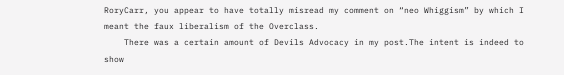RoryCarr, you appear to have totally misread my comment on “neo Whiggism” by which I meant the faux liberalism of the Overclass.
    There was a certain amount of Devils Advocacy in my post.The intent is indeed to show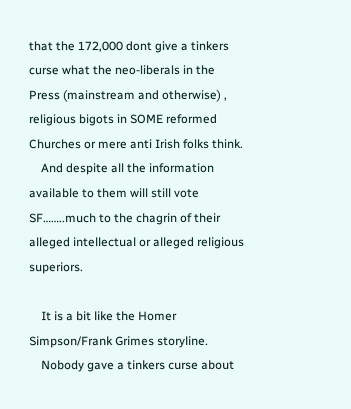that the 172,000 dont give a tinkers curse what the neo-liberals in the Press (mainstream and otherwise) , religious bigots in SOME reformed Churches or mere anti Irish folks think.
    And despite all the information available to them will still vote SF……..much to the chagrin of their alleged intellectual or alleged religious superiors.

    It is a bit like the Homer Simpson/Frank Grimes storyline.
    Nobody gave a tinkers curse about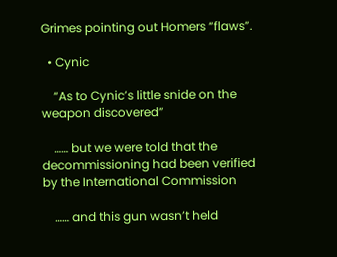Grimes pointing out Homers “flaws”.

  • Cynic

    “As to Cynic’s little snide on the weapon discovered”

    …… but we were told that the decommissioning had been verified by the International Commission

    …… and this gun wasn’t held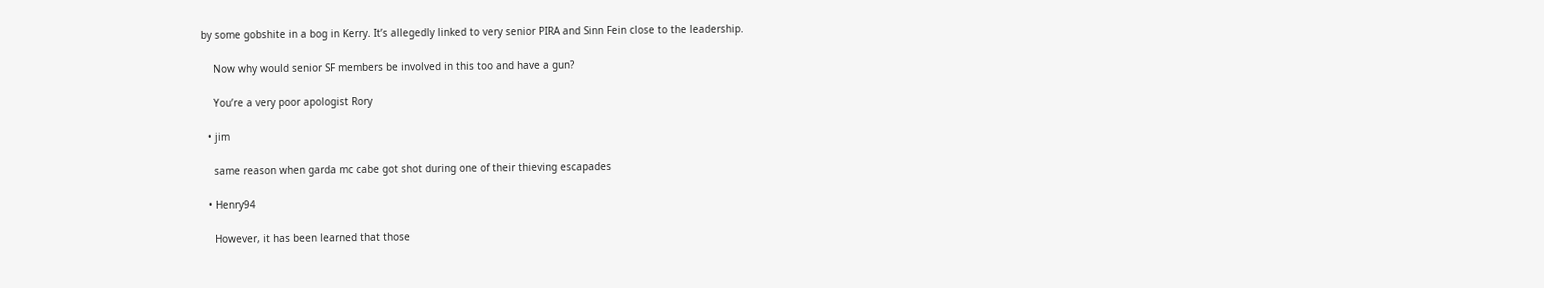by some gobshite in a bog in Kerry. It’s allegedly linked to very senior PIRA and Sinn Fein close to the leadership.

    Now why would senior SF members be involved in this too and have a gun?

    You’re a very poor apologist Rory

  • jim

    same reason when garda mc cabe got shot during one of their thieving escapades

  • Henry94

    However, it has been learned that those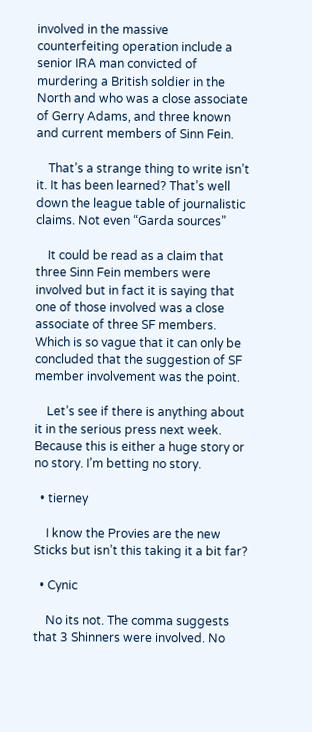involved in the massive counterfeiting operation include a senior IRA man convicted of murdering a British soldier in the North and who was a close associate of Gerry Adams, and three known and current members of Sinn Fein.

    That’s a strange thing to write isn’t it. It has been learned? That’s well down the league table of journalistic claims. Not even “Garda sources”

    It could be read as a claim that three Sinn Fein members were involved but in fact it is saying that one of those involved was a close associate of three SF members. Which is so vague that it can only be concluded that the suggestion of SF member involvement was the point.

    Let’s see if there is anything about it in the serious press next week. Because this is either a huge story or no story. I’m betting no story.

  • tierney

    I know the Provies are the new Sticks but isn’t this taking it a bit far?

  • Cynic

    No its not. The comma suggests that 3 Shinners were involved. No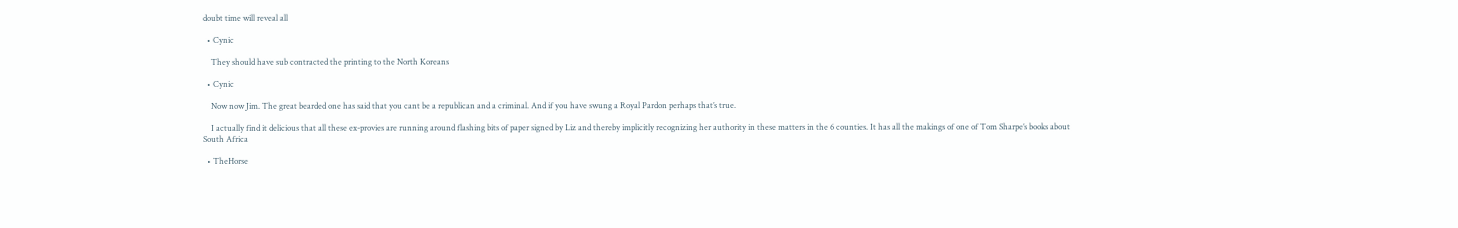doubt time will reveal all

  • Cynic

    They should have sub contracted the printing to the North Koreans

  • Cynic

    Now now Jim. The great bearded one has said that you cant be a republican and a criminal. And if you have swung a Royal Pardon perhaps that’s true.

    I actually find it delicious that all these ex-provies are running around flashing bits of paper signed by Liz and thereby implicitly recognizing her authority in these matters in the 6 counties. It has all the makings of one of Tom Sharpe’s books about South Africa

  • TheHorse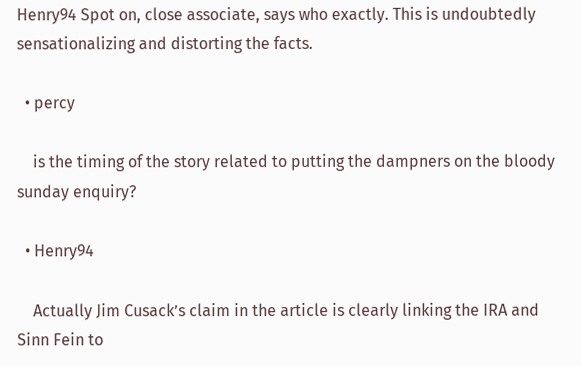Henry94 Spot on, close associate, says who exactly. This is undoubtedly sensationalizing and distorting the facts.

  • percy

    is the timing of the story related to putting the dampners on the bloody sunday enquiry?

  • Henry94

    Actually Jim Cusack’s claim in the article is clearly linking the IRA and Sinn Fein to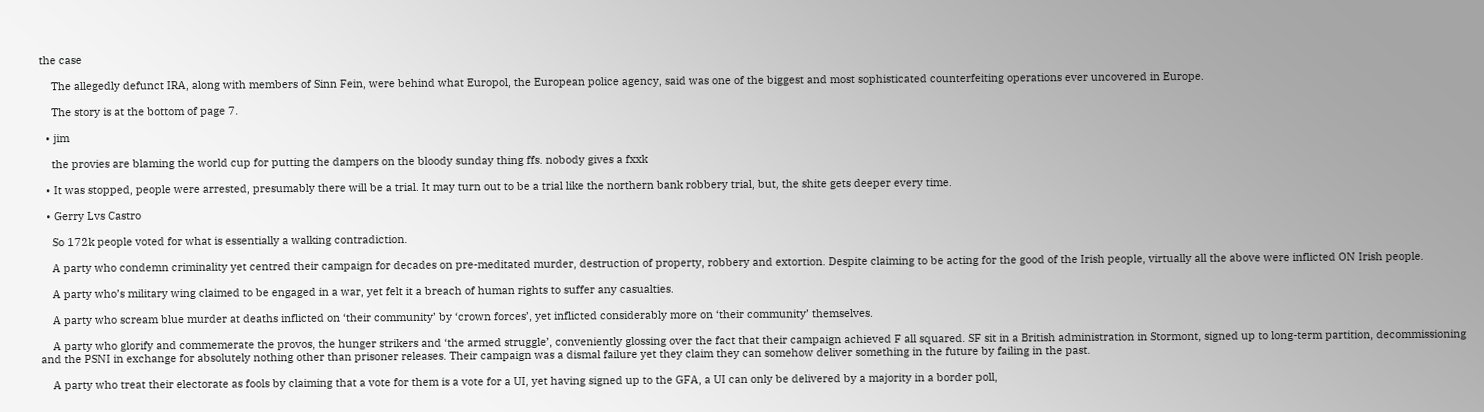the case

    The allegedly defunct IRA, along with members of Sinn Fein, were behind what Europol, the European police agency, said was one of the biggest and most sophisticated counterfeiting operations ever uncovered in Europe.

    The story is at the bottom of page 7.

  • jim

    the provies are blaming the world cup for putting the dampers on the bloody sunday thing ffs. nobody gives a fxxk

  • It was stopped, people were arrested, presumably there will be a trial. It may turn out to be a trial like the northern bank robbery trial, but, the shite gets deeper every time.

  • Gerry Lvs Castro

    So 172k people voted for what is essentially a walking contradiction.

    A party who condemn criminality yet centred their campaign for decades on pre-meditated murder, destruction of property, robbery and extortion. Despite claiming to be acting for the good of the Irish people, virtually all the above were inflicted ON Irish people.

    A party who’s military wing claimed to be engaged in a war, yet felt it a breach of human rights to suffer any casualties.

    A party who scream blue murder at deaths inflicted on ‘their community’ by ‘crown forces’, yet inflicted considerably more on ‘their community’ themselves.

    A party who glorify and commemerate the provos, the hunger strikers and ‘the armed struggle’, conveniently glossing over the fact that their campaign achieved F all squared. SF sit in a British administration in Stormont, signed up to long-term partition, decommissioning and the PSNI in exchange for absolutely nothing other than prisoner releases. Their campaign was a dismal failure yet they claim they can somehow deliver something in the future by failing in the past.

    A party who treat their electorate as fools by claiming that a vote for them is a vote for a UI, yet having signed up to the GFA, a UI can only be delivered by a majority in a border poll,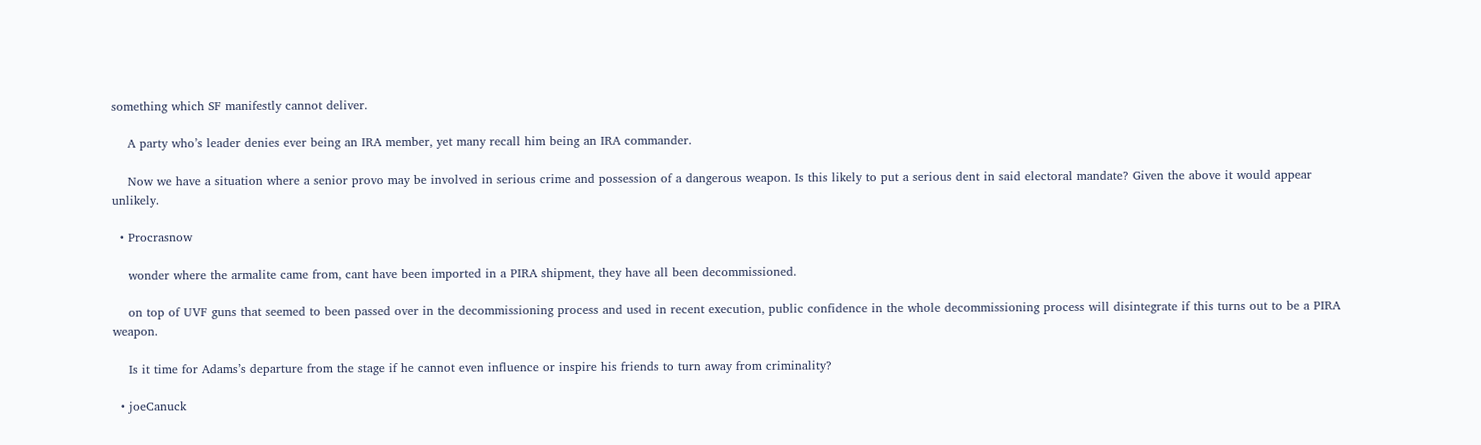something which SF manifestly cannot deliver.

    A party who’s leader denies ever being an IRA member, yet many recall him being an IRA commander.

    Now we have a situation where a senior provo may be involved in serious crime and possession of a dangerous weapon. Is this likely to put a serious dent in said electoral mandate? Given the above it would appear unlikely.

  • Procrasnow

    wonder where the armalite came from, cant have been imported in a PIRA shipment, they have all been decommissioned.

    on top of UVF guns that seemed to been passed over in the decommissioning process and used in recent execution, public confidence in the whole decommissioning process will disintegrate if this turns out to be a PIRA weapon.

    Is it time for Adams’s departure from the stage if he cannot even influence or inspire his friends to turn away from criminality?

  • joeCanuck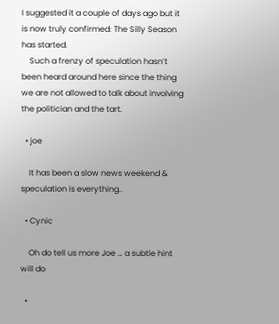I suggested it a couple of days ago but it is now truly confirmed: The Silly Season has started.
    Such a frenzy of speculation hasn’t been heard around here since the thing we are not allowed to talk about involving the politician and the tart.

  • joe

    It has been a slow news weekend & speculation is everything..

  • Cynic

    Oh do tell us more Joe … a subtle hint will do

  •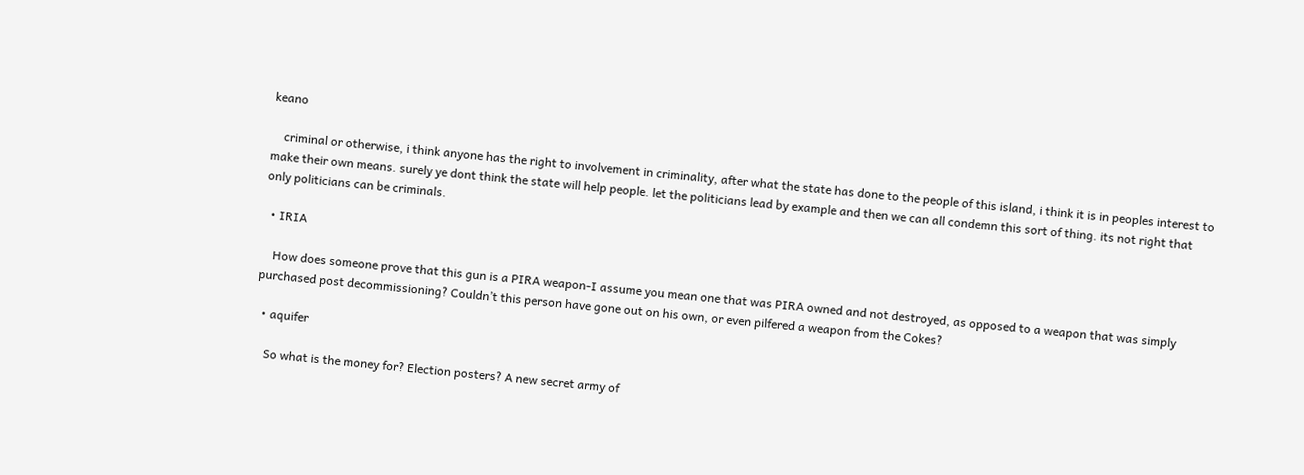keano

    criminal or otherwise, i think anyone has the right to involvement in criminality, after what the state has done to the people of this island, i think it is in peoples interest to make their own means. surely ye dont think the state will help people. let the politicians lead by example and then we can all condemn this sort of thing. its not right that only politicians can be criminals.

  • IRIA

    How does someone prove that this gun is a PIRA weapon-I assume you mean one that was PIRA owned and not destroyed, as opposed to a weapon that was simply purchased post decommissioning? Couldn’t this person have gone out on his own, or even pilfered a weapon from the Cokes?

  • aquifer

    So what is the money for? Election posters? A new secret army of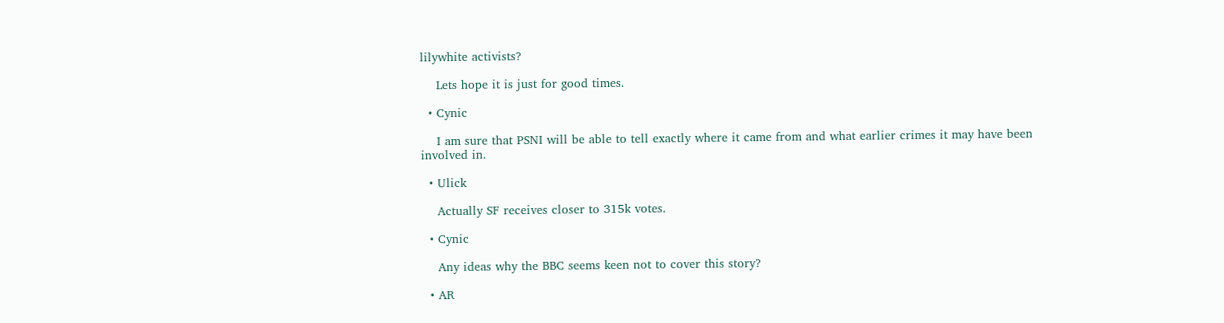lilywhite activists?

    Lets hope it is just for good times.

  • Cynic

    I am sure that PSNI will be able to tell exactly where it came from and what earlier crimes it may have been involved in.

  • Ulick

    Actually SF receives closer to 315k votes.

  • Cynic

    Any ideas why the BBC seems keen not to cover this story?

  • AR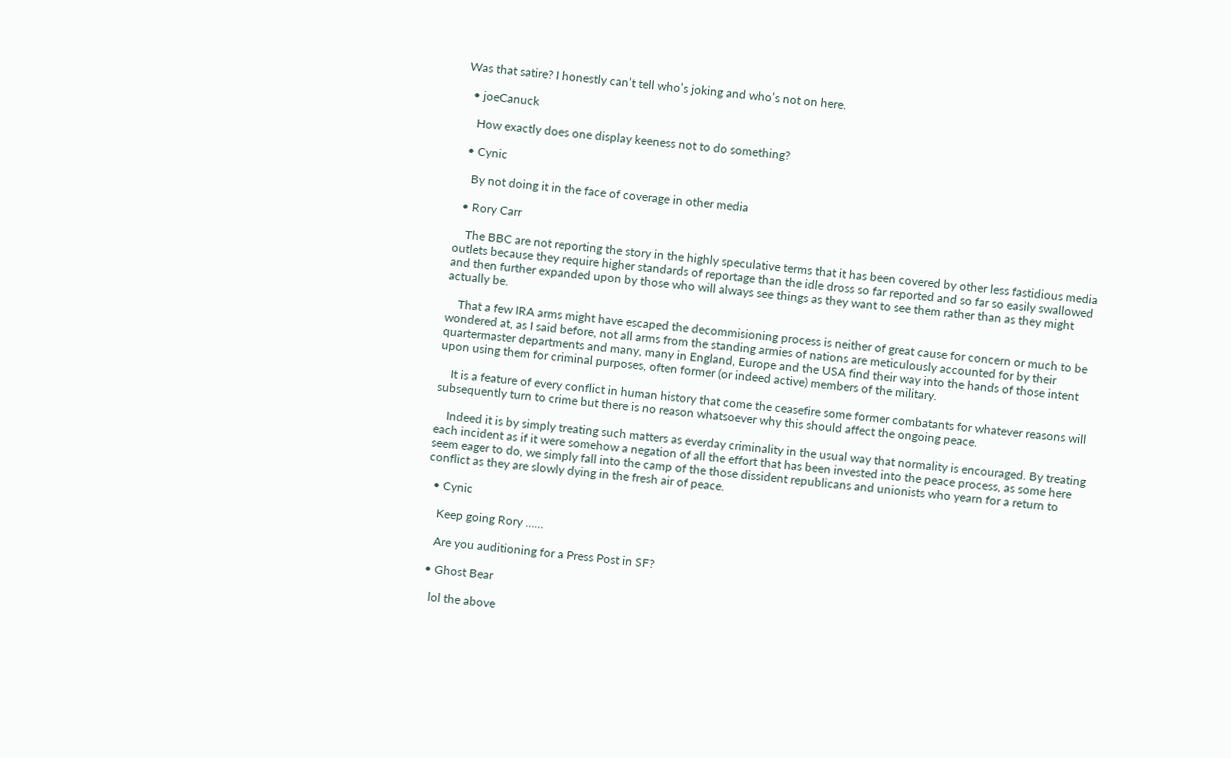Was that satire? I honestly can’t tell who’s joking and who’s not on here.

  • joeCanuck

    How exactly does one display keeness not to do something?

  • Cynic

    By not doing it in the face of coverage in other media

  • Rory Carr

    The BBC are not reporting the story in the highly speculative terms that it has been covered by other less fastidious media outlets because they require higher standards of reportage than the idle dross so far reported and so far so easily swallowed and then further expanded upon by those who will always see things as they want to see them rather than as they might actually be.

    That a few IRA arms might have escaped the decommisioning process is neither of great cause for concern or much to be wondered at, as I said before, not all arms from the standing armies of nations are meticulously accounted for by their quartermaster departments and many, many in England, Europe and the USA find their way into the hands of those intent upon using them for criminal purposes, often former (or indeed active) members of the military.

    It is a feature of every conflict in human history that come the ceasefire some former combatants for whatever reasons will subsequently turn to crime but there is no reason whatsoever why this should affect the ongoing peace.

    Indeed it is by simply treating such matters as everday criminality in the usual way that normality is encouraged. By treating each incident as if it were somehow a negation of all the effort that has been invested into the peace process, as some here seem eager to do, we simply fall into the camp of the those dissident republicans and unionists who yearn for a return to conflict as they are slowly dying in the fresh air of peace.

  • Cynic

    Keep going Rory ……

    Are you auditioning for a Press Post in SF?

  • Ghost Bear

    lol the above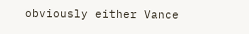obviously either Vance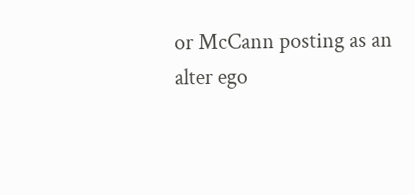or McCann posting as an alter ego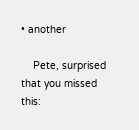• another

    Pete, surprised that you missed this: